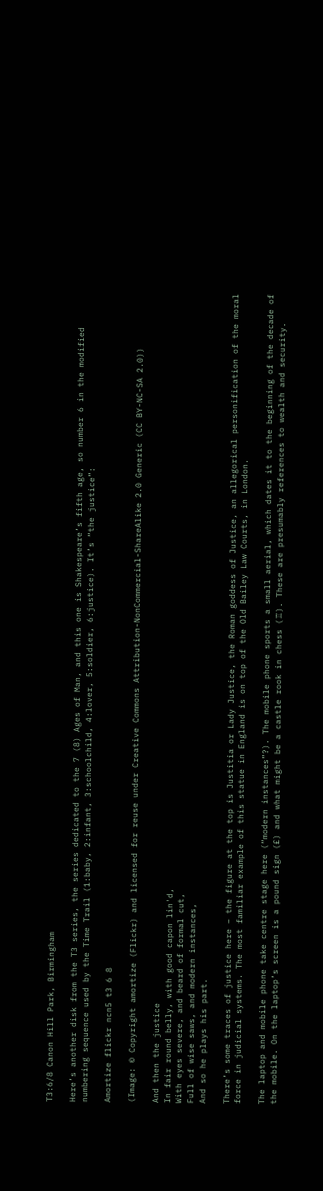T3:6/8 Canon Hill Park, Birmingham

Here’s another disk from the T3 series, the series dedicated to the 7 (8) Ages of Man, and this one is Shakespeare’s fifth age, so number 6 in the modified numbering sequence used by the Time Trail (1:baby, 2:infant, 3:schoolchild, 4:lover, 5:soldier, 6:justice). It’s “the justice”:

Amortize flickr ncn5 t3 6 8

(Image: © Copyright amortize (Flickr) and licensed for reuse under Creative Commons Attribution-NonCommercial-ShareAlike 2.0 Generic (CC BY-NC-SA 2.0))

And then the justice
In fair round belly, with good capon lin'd,
With eyes severe, and beard of formal cut,
Full of wise saws, and modern instances,
And so he plays his part.

There’s some traces of justice here – the figure at the top is Justitia or Lady Justice, the Roman goddess of Justice, an allegorical personification of the moral force in judicial systems. The most familiar example of this statue in England is on top of the Old Bailey Law Courts, in London.

The laptop and mobile phone take centre stage here (“modern instances”?). The mobile phone sports a small aerial, which dates it to the beginning of the decade of the mobile. On the laptop’s screen is a pound sign (£) and what might be a castle rook in chess (♖). These are presumably references to wealth and security.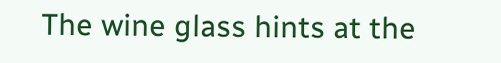The wine glass hints at the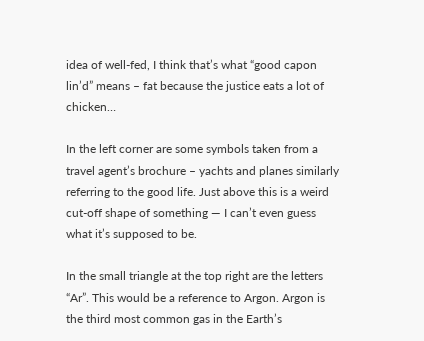idea of well-fed, I think that’s what “good capon lin’d” means – fat because the justice eats a lot of chicken…

In the left corner are some symbols taken from a travel agent’s brochure – yachts and planes similarly referring to the good life. Just above this is a weird cut-off shape of something — I can’t even guess what it’s supposed to be.

In the small triangle at the top right are the letters “Ar”. This would be a reference to Argon. Argon is the third most common gas in the Earth’s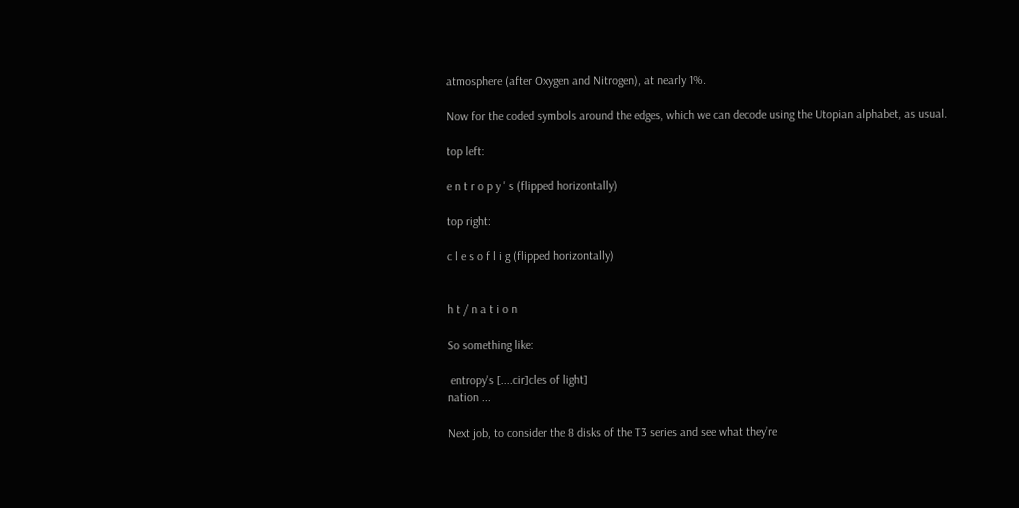atmosphere (after Oxygen and Nitrogen), at nearly 1%.

Now for the coded symbols around the edges, which we can decode using the Utopian alphabet, as usual.

top left:

e n t r o p y ' s (flipped horizontally)

top right:

c l e s o f l i g (flipped horizontally)


h t / n a t i o n

So something like:

 entropy's [....cir]cles of light]
nation ...

Next job, to consider the 8 disks of the T3 series and see what they’re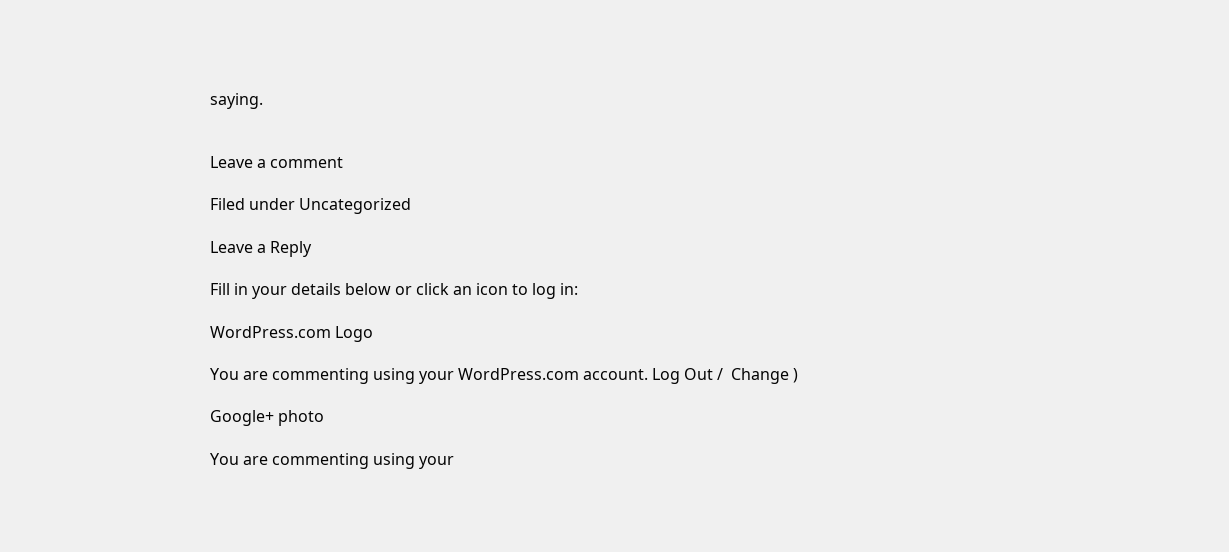saying.


Leave a comment

Filed under Uncategorized

Leave a Reply

Fill in your details below or click an icon to log in:

WordPress.com Logo

You are commenting using your WordPress.com account. Log Out /  Change )

Google+ photo

You are commenting using your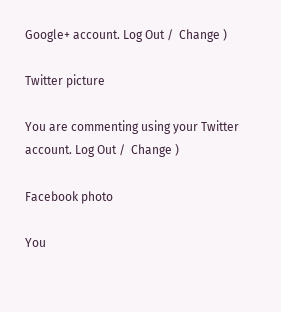Google+ account. Log Out /  Change )

Twitter picture

You are commenting using your Twitter account. Log Out /  Change )

Facebook photo

You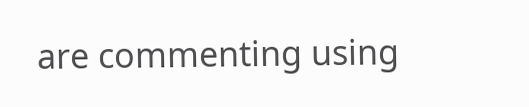are commenting using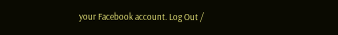your Facebook account. Log Out /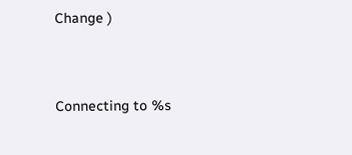Change )


Connecting to %s